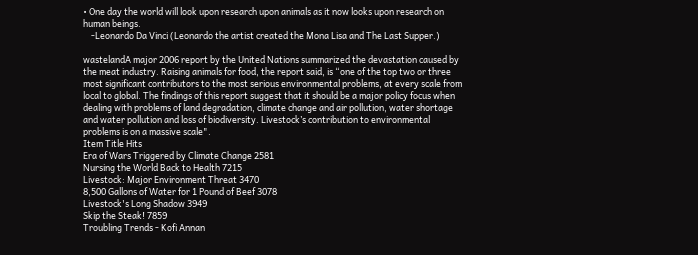• One day the world will look upon research upon animals as it now looks upon research on human beings.
    -Leonardo Da Vinci (Leonardo the artist created the Mona Lisa and The Last Supper.)

wastelandA major 2006 report by the United Nations summarized the devastation caused by the meat industry. Raising animals for food, the report said, is “one of the top two or three most significant contributors to the most serious environmental problems, at every scale from local to global. The findings of this report suggest that it should be a major policy focus when dealing with problems of land degradation, climate change and air pollution, water shortage and water pollution and loss of biodiversity. Livestock’s contribution to environmental problems is on a massive scale".
Item Title Hits
Era of Wars Triggered by Climate Change 2581
Nursing the World Back to Health 7215
Livestock: Major Environment Threat 3470
8,500 Gallons of Water for 1 Pound of Beef 3078
Livestock's Long Shadow 3949
Skip the Steak! 7859
Troubling Trends - Kofi Annan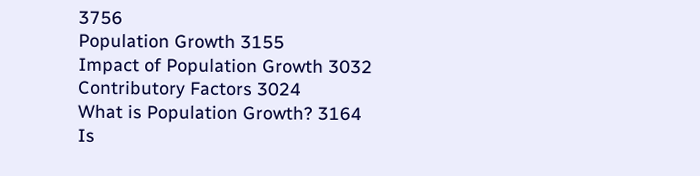3756
Population Growth 3155
Impact of Population Growth 3032
Contributory Factors 3024
What is Population Growth? 3164
Is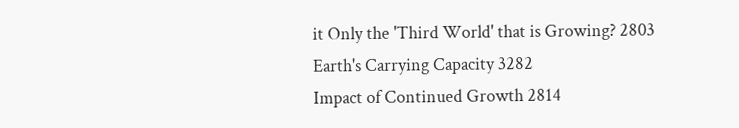it Only the 'Third World' that is Growing? 2803
Earth's Carrying Capacity 3282
Impact of Continued Growth 2814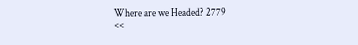Where are we Headed? 2779
<<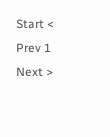Start < Prev 1 Next >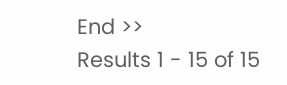End >>
Results 1 - 15 of 15